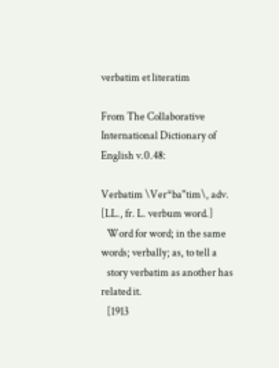verbatim et literatim

From The Collaborative International Dictionary of English v.0.48:

Verbatim \Ver*ba"tim\, adv. [LL., fr. L. verbum word.]
   Word for word; in the same words; verbally; as, to tell a
   story verbatim as another has related it.
   [1913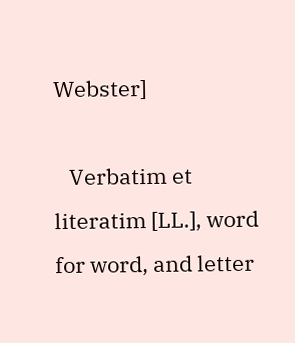Webster]

   Verbatim et literatim [LL.], word for word, and letter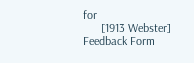for
      [1913 Webster]
Feedback Form